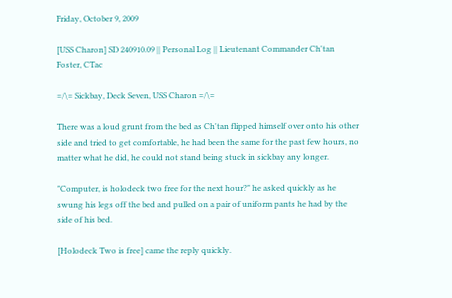Friday, October 9, 2009

[USS Charon] SD 240910.09 || Personal Log || Lieutenant Commander Ch'tan Foster, CTac

=/\= Sickbay, Deck Seven, USS Charon =/\=

There was a loud grunt from the bed as Ch'tan flipped himself over onto his other side and tried to get comfortable, he had been the same for the past few hours, no matter what he did, he could not stand being stuck in sickbay any longer.

"Computer, is holodeck two free for the next hour?" he asked quickly as he swung his legs off the bed and pulled on a pair of uniform pants he had by the side of his bed.

[Holodeck Two is free] came the reply quickly.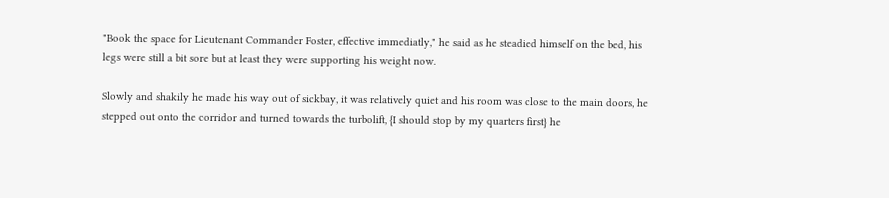"Book the space for Lieutenant Commander Foster, effective immediatly," he said as he steadied himself on the bed, his legs were still a bit sore but at least they were supporting his weight now.

Slowly and shakily he made his way out of sickbay, it was relatively quiet and his room was close to the main doors, he stepped out onto the corridor and turned towards the turbolift, {I should stop by my quarters first} he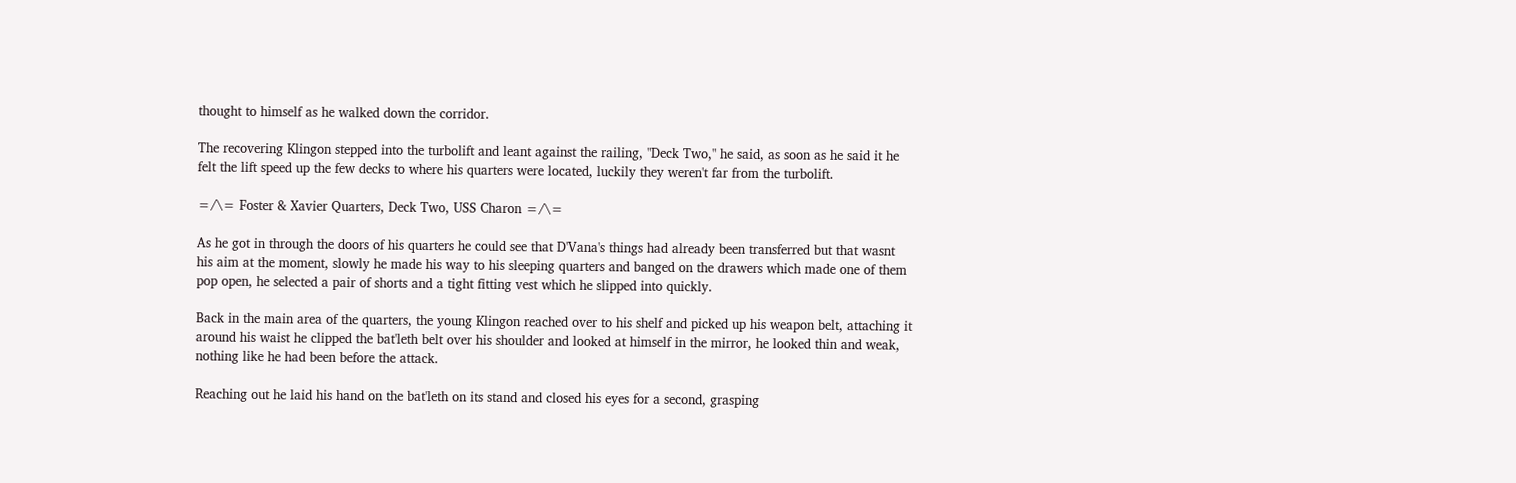thought to himself as he walked down the corridor.

The recovering Klingon stepped into the turbolift and leant against the railing, "Deck Two," he said, as soon as he said it he felt the lift speed up the few decks to where his quarters were located, luckily they weren't far from the turbolift.

=/\= Foster & Xavier Quarters, Deck Two, USS Charon =/\=

As he got in through the doors of his quarters he could see that D'Vana's things had already been transferred but that wasnt his aim at the moment, slowly he made his way to his sleeping quarters and banged on the drawers which made one of them pop open, he selected a pair of shorts and a tight fitting vest which he slipped into quickly.

Back in the main area of the quarters, the young Klingon reached over to his shelf and picked up his weapon belt, attaching it around his waist he clipped the bat'leth belt over his shoulder and looked at himself in the mirror, he looked thin and weak, nothing like he had been before the attack.

Reaching out he laid his hand on the bat'leth on its stand and closed his eyes for a second, grasping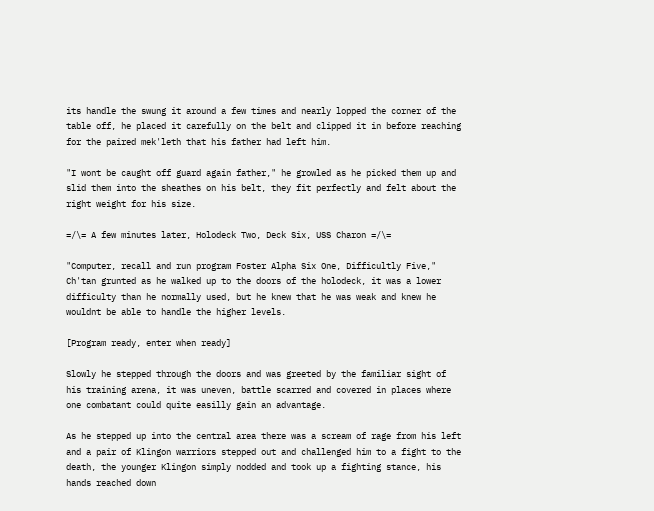its handle the swung it around a few times and nearly lopped the corner of the table off, he placed it carefully on the belt and clipped it in before reaching for the paired mek'leth that his father had left him.

"I wont be caught off guard again father," he growled as he picked them up and slid them into the sheathes on his belt, they fit perfectly and felt about the right weight for his size.

=/\= A few minutes later, Holodeck Two, Deck Six, USS Charon =/\=

"Computer, recall and run program Foster Alpha Six One, Difficultly Five," Ch'tan grunted as he walked up to the doors of the holodeck, it was a lower difficulty than he normally used, but he knew that he was weak and knew he wouldnt be able to handle the higher levels.

[Program ready, enter when ready]

Slowly he stepped through the doors and was greeted by the familiar sight of his training arena, it was uneven, battle scarred and covered in places where one combatant could quite easilly gain an advantage.

As he stepped up into the central area there was a scream of rage from his left and a pair of Klingon warriors stepped out and challenged him to a fight to the death, the younger Klingon simply nodded and took up a fighting stance, his hands reached down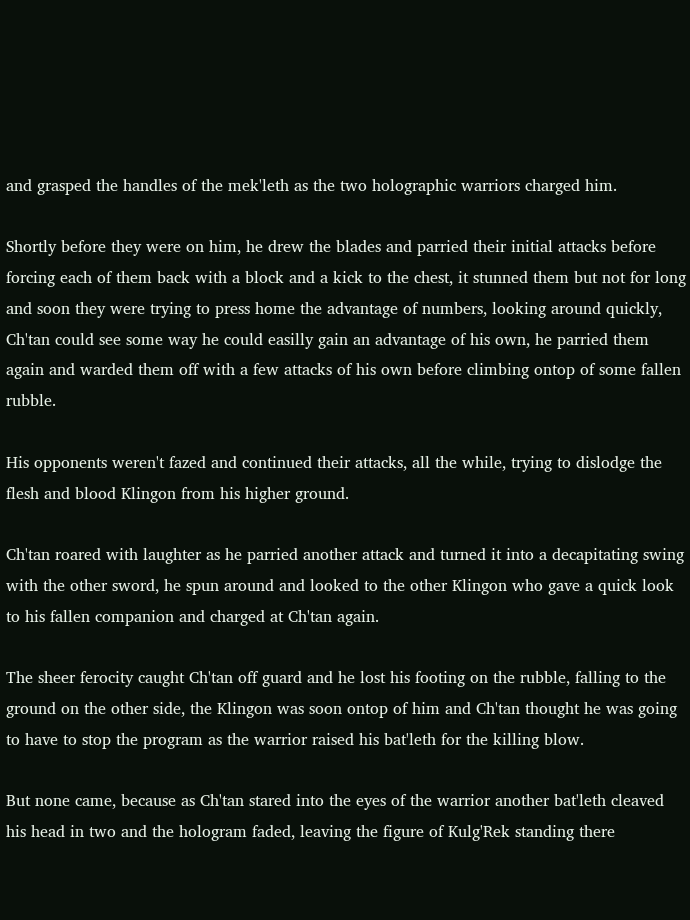and grasped the handles of the mek'leth as the two holographic warriors charged him.

Shortly before they were on him, he drew the blades and parried their initial attacks before forcing each of them back with a block and a kick to the chest, it stunned them but not for long and soon they were trying to press home the advantage of numbers, looking around quickly, Ch'tan could see some way he could easilly gain an advantage of his own, he parried them again and warded them off with a few attacks of his own before climbing ontop of some fallen rubble.

His opponents weren't fazed and continued their attacks, all the while, trying to dislodge the flesh and blood Klingon from his higher ground.

Ch'tan roared with laughter as he parried another attack and turned it into a decapitating swing with the other sword, he spun around and looked to the other Klingon who gave a quick look to his fallen companion and charged at Ch'tan again.

The sheer ferocity caught Ch'tan off guard and he lost his footing on the rubble, falling to the ground on the other side, the Klingon was soon ontop of him and Ch'tan thought he was going to have to stop the program as the warrior raised his bat'leth for the killing blow.

But none came, because as Ch'tan stared into the eyes of the warrior another bat'leth cleaved his head in two and the hologram faded, leaving the figure of Kulg'Rek standing there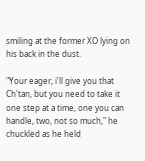smiling at the former XO lying on his back in the dust.

"Your eager, i'll give you that Ch'tan, but you need to take it one step at a time, one you can handle, two, not so much," he chuckled as he held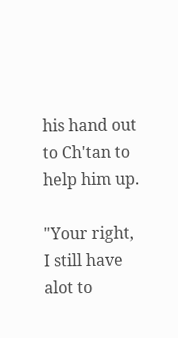his hand out to Ch'tan to help him up.

"Your right, I still have alot to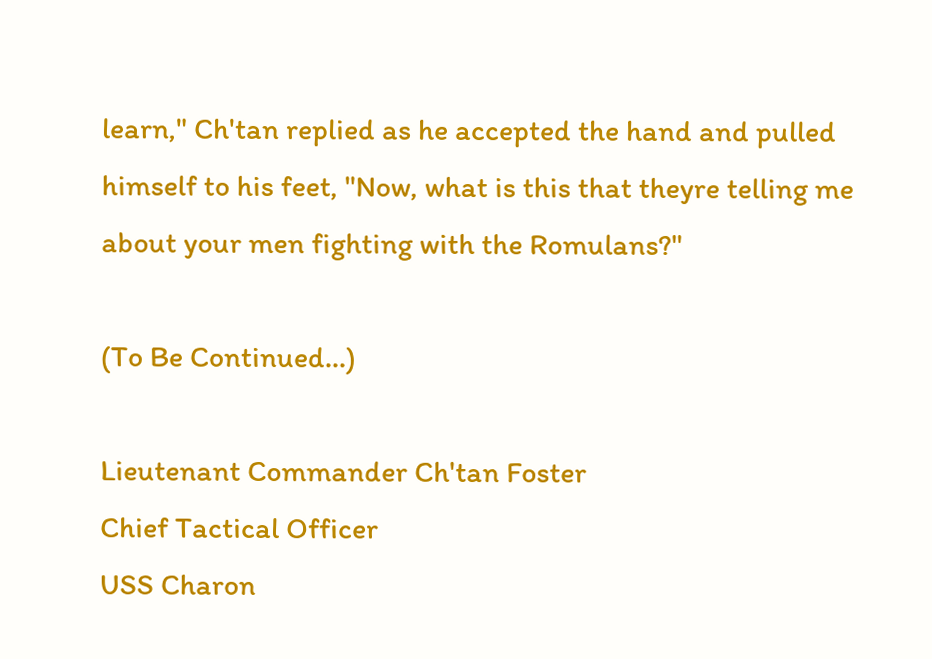learn," Ch'tan replied as he accepted the hand and pulled himself to his feet, "Now, what is this that theyre telling me about your men fighting with the Romulans?"

(To Be Continued...)

Lieutenant Commander Ch'tan Foster
Chief Tactical Officer
USS Charon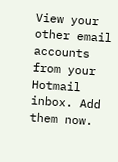View your other email accounts from your Hotmail inbox. Add them now.